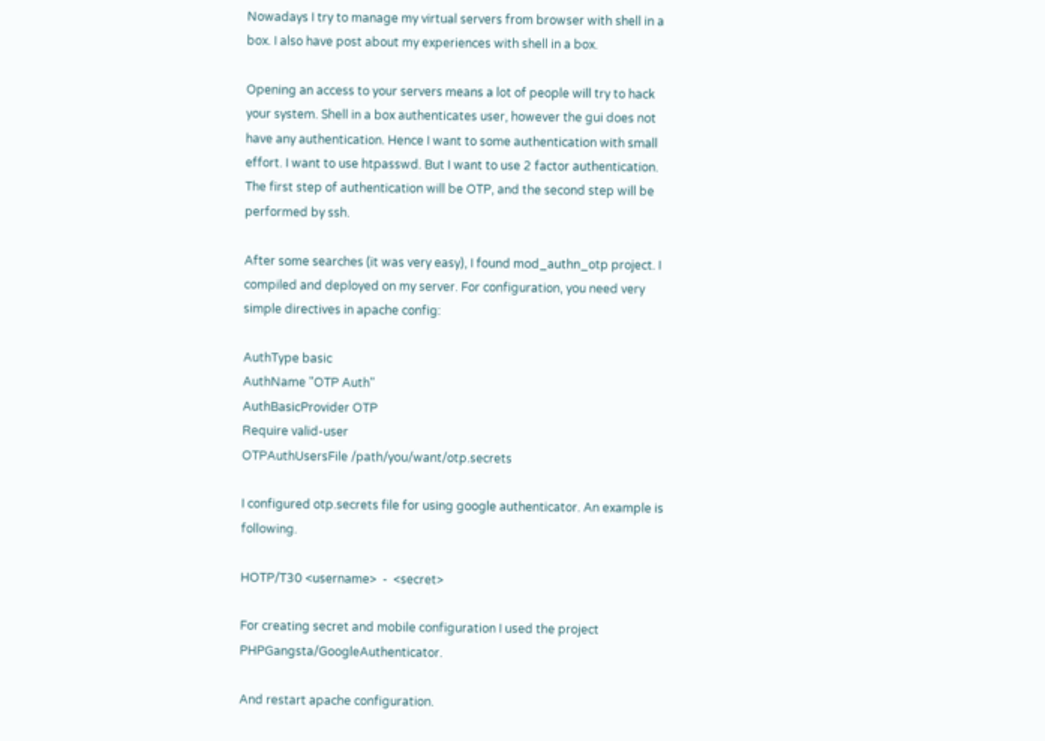Nowadays I try to manage my virtual servers from browser with shell in a box. I also have post about my experiences with shell in a box.

Opening an access to your servers means a lot of people will try to hack your system. Shell in a box authenticates user, however the gui does not have any authentication. Hence I want to some authentication with small effort. I want to use htpasswd. But I want to use 2 factor authentication. The first step of authentication will be OTP, and the second step will be performed by ssh.

After some searches (it was very easy), I found mod_authn_otp project. I compiled and deployed on my server. For configuration, you need very simple directives in apache config:

AuthType basic
AuthName "OTP Auth"
AuthBasicProvider OTP
Require valid-user
OTPAuthUsersFile /path/you/want/otp.secrets

I configured otp.secrets file for using google authenticator. An example is following.

HOTP/T30 <username>  -  <secret>

For creating secret and mobile configuration I used the project PHPGangsta/GoogleAuthenticator.

And restart apache configuration.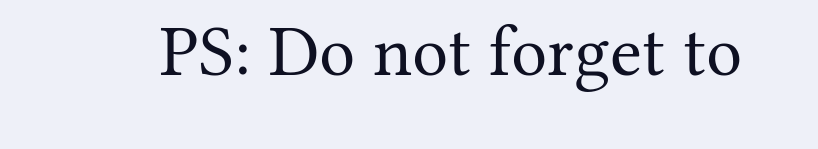PS: Do not forget to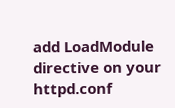add LoadModule directive on your httpd.conf